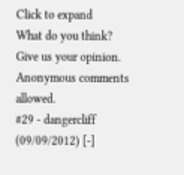Click to expand
What do you think? Give us your opinion. Anonymous comments allowed.
#29 - dangercliff (09/09/2012) [-]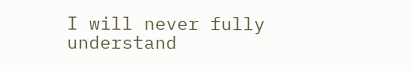I will never fully understand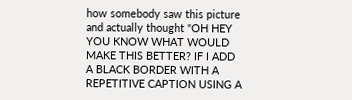how somebody saw this picture and actually thought "OH HEY YOU KNOW WHAT WOULD MAKE THIS BETTER? IF I ADD A BLACK BORDER WITH A REPETITIVE CAPTION USING A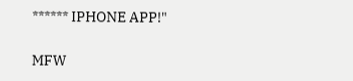****** IPHONE APP!"

MFW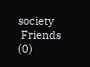society
 Friends (0)